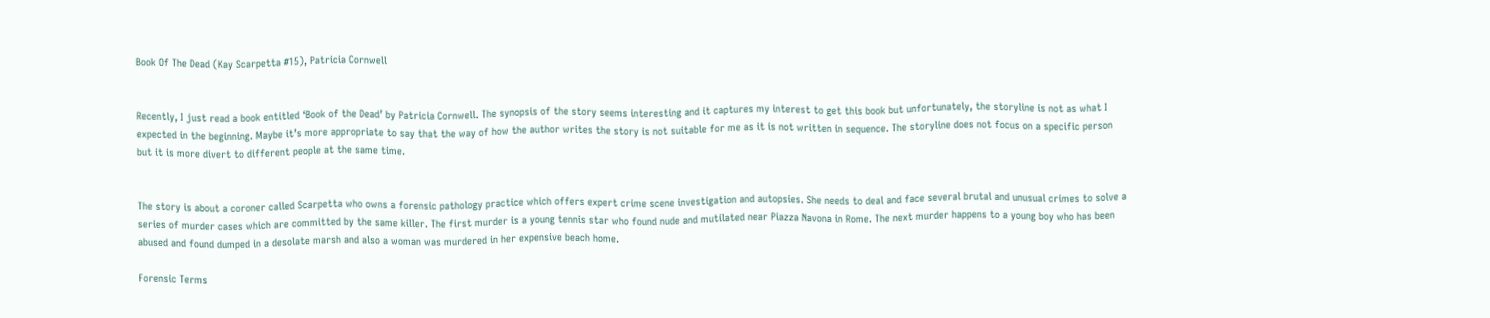Book Of The Dead (Kay Scarpetta #15), Patricia Cornwell


Recently, I just read a book entitled ‘Book of the Dead’ by Patricia Cornwell. The synopsis of the story seems interesting and it captures my interest to get this book but unfortunately, the storyline is not as what I expected in the beginning. Maybe it’s more appropriate to say that the way of how the author writes the story is not suitable for me as it is not written in sequence. The storyline does not focus on a specific person but it is more divert to different people at the same time.


The story is about a coroner called Scarpetta who owns a forensic pathology practice which offers expert crime scene investigation and autopsies. She needs to deal and face several brutal and unusual crimes to solve a series of murder cases which are committed by the same killer. The first murder is a young tennis star who found nude and mutilated near Piazza Navona in Rome. The next murder happens to a young boy who has been abused and found dumped in a desolate marsh and also a woman was murdered in her expensive beach home.

Forensic Terms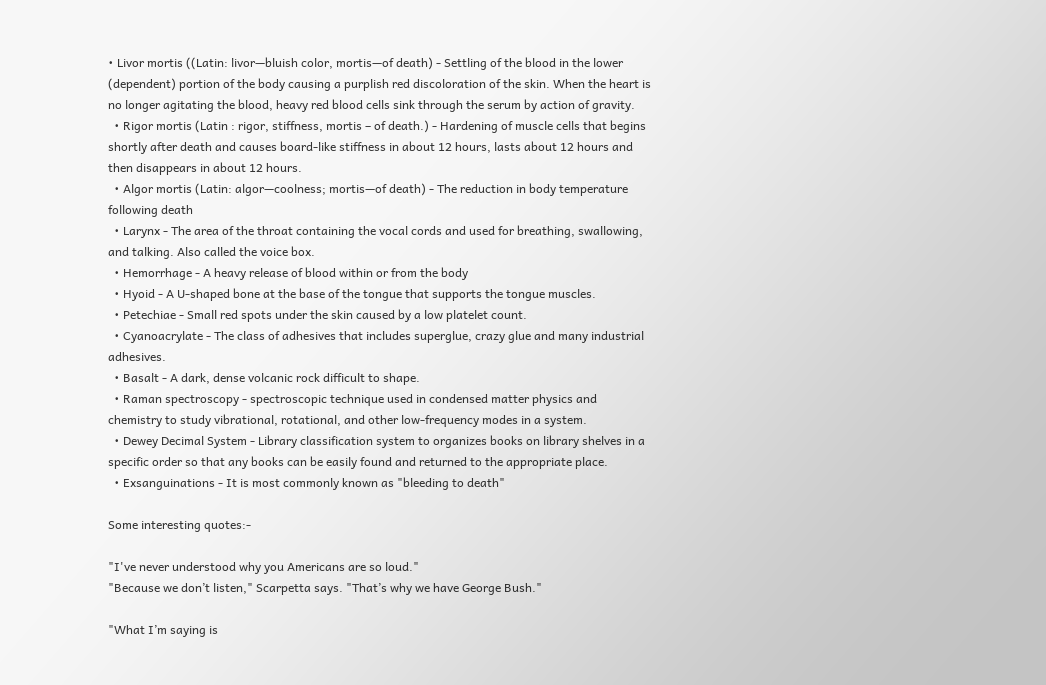• Livor mortis ((Latin: livor—bluish color, mortis—of death) - Settling of the blood in the lower (dependent) portion of the body causing a purplish red discoloration of the skin. When the heart is no longer agitating the blood, heavy red blood cells sink through the serum by action of gravity.
  • Rigor mortis (Latin : rigor, stiffness, mortis – of death.) - Hardening of muscle cells that begins shortly after death and causes board-like stiffness in about 12 hours, lasts about 12 hours and then disappears in about 12 hours.
  • Algor mortis (Latin: algor—coolness; mortis—of death) - The reduction in body temperature following death
  • Larynx - The area of the throat containing the vocal cords and used for breathing, swallowing, and talking. Also called the voice box.
  • Hemorrhage - A heavy release of blood within or from the body
  • Hyoid - A U-shaped bone at the base of the tongue that supports the tongue muscles.
  • Petechiae - Small red spots under the skin caused by a low platelet count.
  • Cyanoacrylate - The class of adhesives that includes superglue, crazy glue and many industrial adhesives.
  • Basalt - A dark, dense volcanic rock difficult to shape.
  • Raman spectroscopy - spectroscopic technique used in condensed matter physics and chemistry to study vibrational, rotational, and other low-frequency modes in a system.
  • Dewey Decimal System - Library classification system to organizes books on library shelves in a specific order so that any books can be easily found and returned to the appropriate place.
  • Exsanguinations - It is most commonly known as "bleeding to death"

Some interesting quotes:-

"I've never understood why you Americans are so loud."
"Because we don’t listen," Scarpetta says. "That’s why we have George Bush."

"What I’m saying is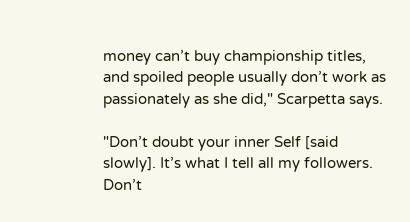money can’t buy championship titles, and spoiled people usually don’t work as passionately as she did," Scarpetta says.

"Don’t doubt your inner Self [said slowly]. It’s what I tell all my followers. Don’t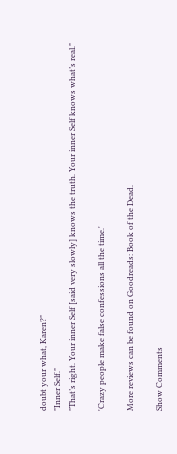doubt your what, Karen?"
"Inner Self."
"That’s right. Your inner Self [said very slowly] knows the truth. Your inner Self knows what’s real."

'Crazy people make false confessions all the time.'

More reviews can be found on Goodreads: Book of the Dead.

Show Comments